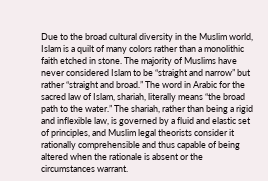Due to the broad cultural diversity in the Muslim world, Islam is a quilt of many colors rather than a monolithic faith etched in stone. The majority of Muslims have never considered Islam to be “straight and narrow” but rather “straight and broad.” The word in Arabic for the sacred law of Islam, shariah, literally means “the broad path to the water.” The shariah, rather than being a rigid and inflexible law, is governed by a fluid and elastic set of principles, and Muslim legal theorists consider it rationally comprehensible and thus capable of being altered when the rationale is absent or the circumstances warrant.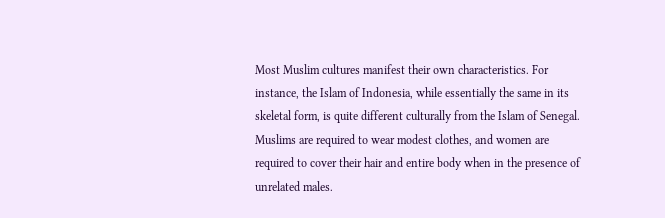Most Muslim cultures manifest their own characteristics. For instance, the Islam of Indonesia, while essentially the same in its skeletal form, is quite different culturally from the Islam of Senegal. Muslims are required to wear modest clothes, and women are required to cover their hair and entire body when in the presence of unrelated males.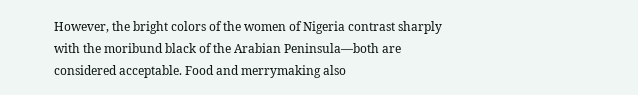However, the bright colors of the women of Nigeria contrast sharply with the moribund black of the Arabian Peninsula—both are considered acceptable. Food and merrymaking also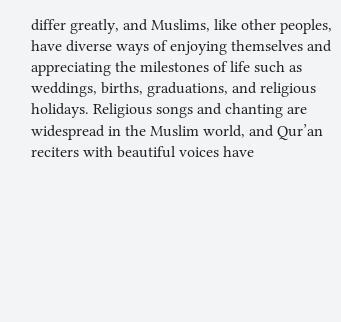differ greatly, and Muslims, like other peoples, have diverse ways of enjoying themselves and appreciating the milestones of life such as weddings, births, graduations, and religious holidays. Religious songs and chanting are widespread in the Muslim world, and Qur’an reciters with beautiful voices have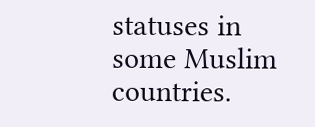statuses in some Muslim countries.